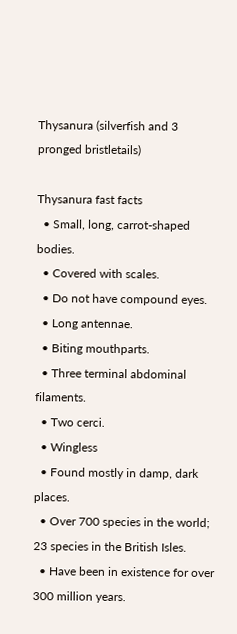Thysanura (silverfish and 3 pronged bristletails)

Thysanura fast facts
  • Small, long, carrot-shaped bodies.
  • Covered with scales.
  • Do not have compound eyes.
  • Long antennae.
  • Biting mouthparts.
  • Three terminal abdominal filaments.
  • Two cerci.
  • Wingless
  • Found mostly in damp, dark places.
  • Over 700 species in the world; 23 species in the British Isles.
  • Have been in existence for over 300 million years.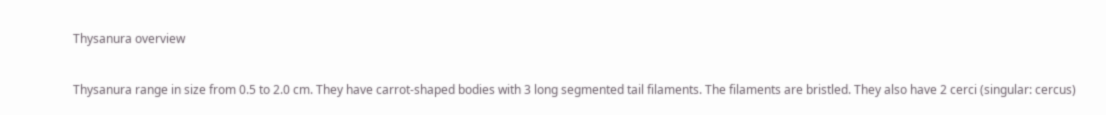Thysanura overview

Thysanura range in size from 0.5 to 2.0 cm. They have carrot-shaped bodies with 3 long segmented tail filaments. The filaments are bristled. They also have 2 cerci (singular: cercus)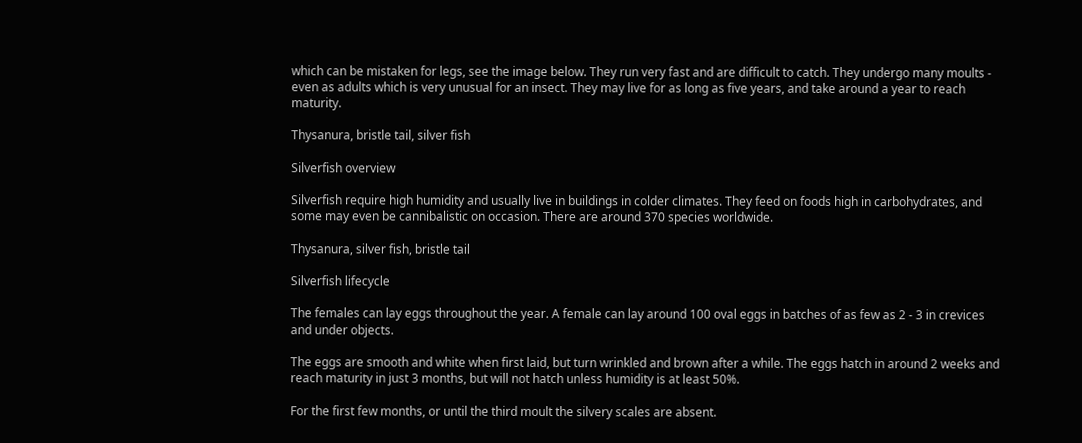which can be mistaken for legs, see the image below. They run very fast and are difficult to catch. They undergo many moults - even as adults which is very unusual for an insect. They may live for as long as five years, and take around a year to reach maturity.

Thysanura, bristle tail, silver fish

Silverfish overview

Silverfish require high humidity and usually live in buildings in colder climates. They feed on foods high in carbohydrates, and some may even be cannibalistic on occasion. There are around 370 species worldwide.

Thysanura, silver fish, bristle tail

Silverfish lifecycle

The females can lay eggs throughout the year. A female can lay around 100 oval eggs in batches of as few as 2 - 3 in crevices and under objects.

The eggs are smooth and white when first laid, but turn wrinkled and brown after a while. The eggs hatch in around 2 weeks and reach maturity in just 3 months, but will not hatch unless humidity is at least 50%.

For the first few months, or until the third moult the silvery scales are absent.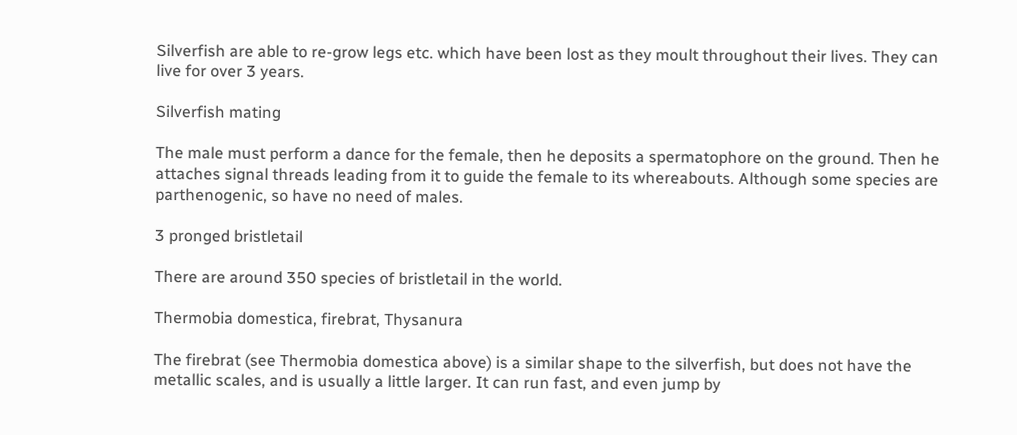Silverfish are able to re-grow legs etc. which have been lost as they moult throughout their lives. They can live for over 3 years.

Silverfish mating

The male must perform a dance for the female, then he deposits a spermatophore on the ground. Then he attaches signal threads leading from it to guide the female to its whereabouts. Although some species are parthenogenic, so have no need of males.

3 pronged bristletail

There are around 350 species of bristletail in the world.

Thermobia domestica, firebrat, Thysanura

The firebrat (see Thermobia domestica above) is a similar shape to the silverfish, but does not have the metallic scales, and is usually a little larger. It can run fast, and even jump by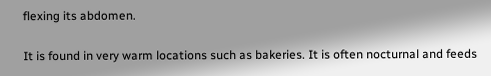flexing its abdomen.

It is found in very warm locations such as bakeries. It is often nocturnal and feeds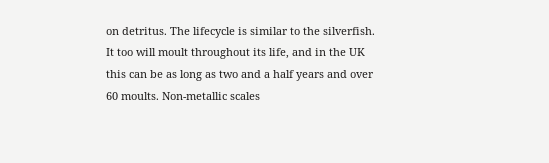on detritus. The lifecycle is similar to the silverfish. It too will moult throughout its life, and in the UK this can be as long as two and a half years and over 60 moults. Non-metallic scales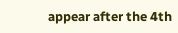appear after the 4th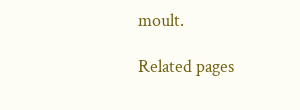moult.

Related pages